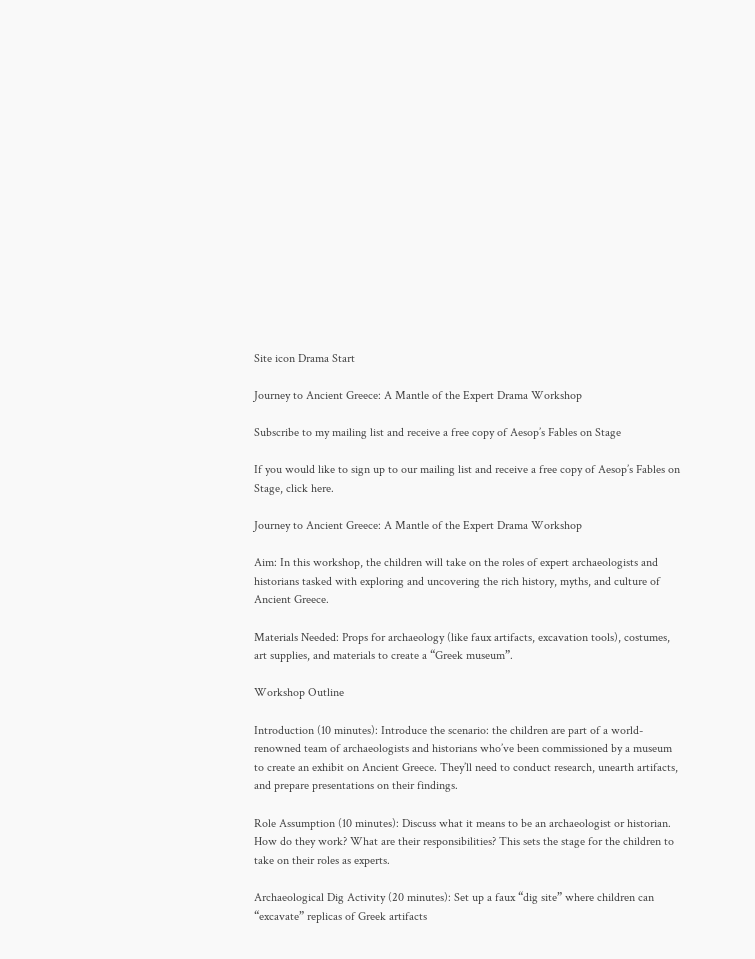Site icon Drama Start

Journey to Ancient Greece: A Mantle of the Expert Drama Workshop

Subscribe to my mailing list and receive a free copy of Aesop’s Fables on Stage

If you would like to sign up to our mailing list and receive a free copy of Aesop’s Fables on Stage, click here.

Journey to Ancient Greece: A Mantle of the Expert Drama Workshop

Aim: In this workshop, the children will take on the roles of expert archaeologists and historians tasked with exploring and uncovering the rich history, myths, and culture of Ancient Greece.

Materials Needed: Props for archaeology (like faux artifacts, excavation tools), costumes, art supplies, and materials to create a “Greek museum”.

Workshop Outline

Introduction (10 minutes): Introduce the scenario: the children are part of a world-renowned team of archaeologists and historians who’ve been commissioned by a museum to create an exhibit on Ancient Greece. They’ll need to conduct research, unearth artifacts, and prepare presentations on their findings.

Role Assumption (10 minutes): Discuss what it means to be an archaeologist or historian. How do they work? What are their responsibilities? This sets the stage for the children to take on their roles as experts.

Archaeological Dig Activity (20 minutes): Set up a faux “dig site” where children can “excavate” replicas of Greek artifacts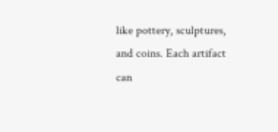like pottery, sculptures, and coins. Each artifact can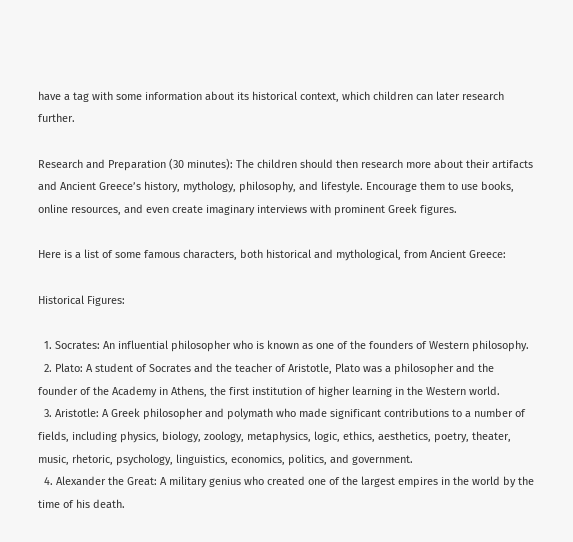have a tag with some information about its historical context, which children can later research further.

Research and Preparation (30 minutes): The children should then research more about their artifacts and Ancient Greece’s history, mythology, philosophy, and lifestyle. Encourage them to use books, online resources, and even create imaginary interviews with prominent Greek figures.

Here is a list of some famous characters, both historical and mythological, from Ancient Greece:

Historical Figures:

  1. Socrates: An influential philosopher who is known as one of the founders of Western philosophy.
  2. Plato: A student of Socrates and the teacher of Aristotle, Plato was a philosopher and the founder of the Academy in Athens, the first institution of higher learning in the Western world.
  3. Aristotle: A Greek philosopher and polymath who made significant contributions to a number of fields, including physics, biology, zoology, metaphysics, logic, ethics, aesthetics, poetry, theater, music, rhetoric, psychology, linguistics, economics, politics, and government.
  4. Alexander the Great: A military genius who created one of the largest empires in the world by the time of his death.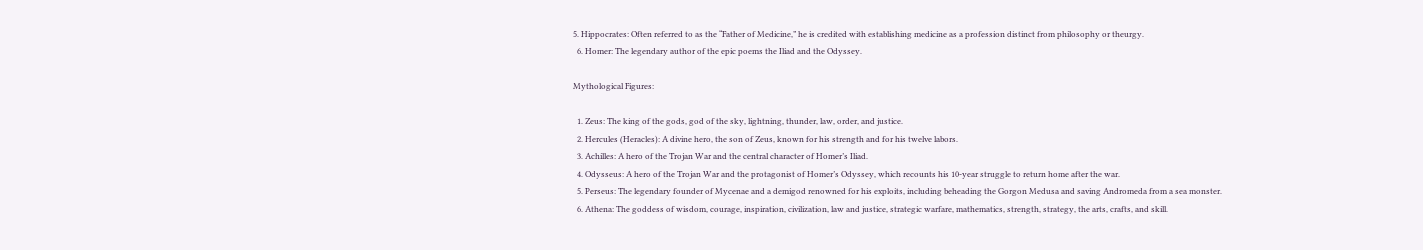5. Hippocrates: Often referred to as the “Father of Medicine,” he is credited with establishing medicine as a profession distinct from philosophy or theurgy.
  6. Homer: The legendary author of the epic poems the Iliad and the Odyssey.

Mythological Figures:

  1. Zeus: The king of the gods, god of the sky, lightning, thunder, law, order, and justice.
  2. Hercules (Heracles): A divine hero, the son of Zeus, known for his strength and for his twelve labors.
  3. Achilles: A hero of the Trojan War and the central character of Homer’s Iliad.
  4. Odysseus: A hero of the Trojan War and the protagonist of Homer’s Odyssey, which recounts his 10-year struggle to return home after the war.
  5. Perseus: The legendary founder of Mycenae and a demigod renowned for his exploits, including beheading the Gorgon Medusa and saving Andromeda from a sea monster.
  6. Athena: The goddess of wisdom, courage, inspiration, civilization, law and justice, strategic warfare, mathematics, strength, strategy, the arts, crafts, and skill.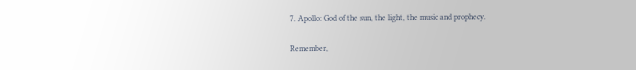7. Apollo: God of the sun, the light, the music and prophecy.

Remember,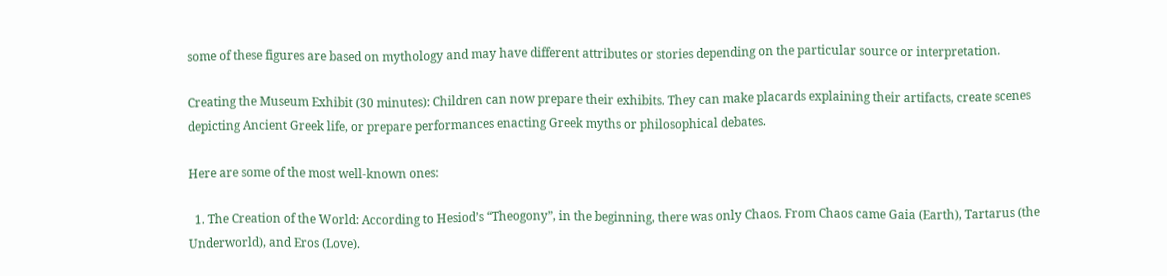some of these figures are based on mythology and may have different attributes or stories depending on the particular source or interpretation.

Creating the Museum Exhibit (30 minutes): Children can now prepare their exhibits. They can make placards explaining their artifacts, create scenes depicting Ancient Greek life, or prepare performances enacting Greek myths or philosophical debates.

Here are some of the most well-known ones:

  1. The Creation of the World: According to Hesiod’s “Theogony”, in the beginning, there was only Chaos. From Chaos came Gaia (Earth), Tartarus (the Underworld), and Eros (Love).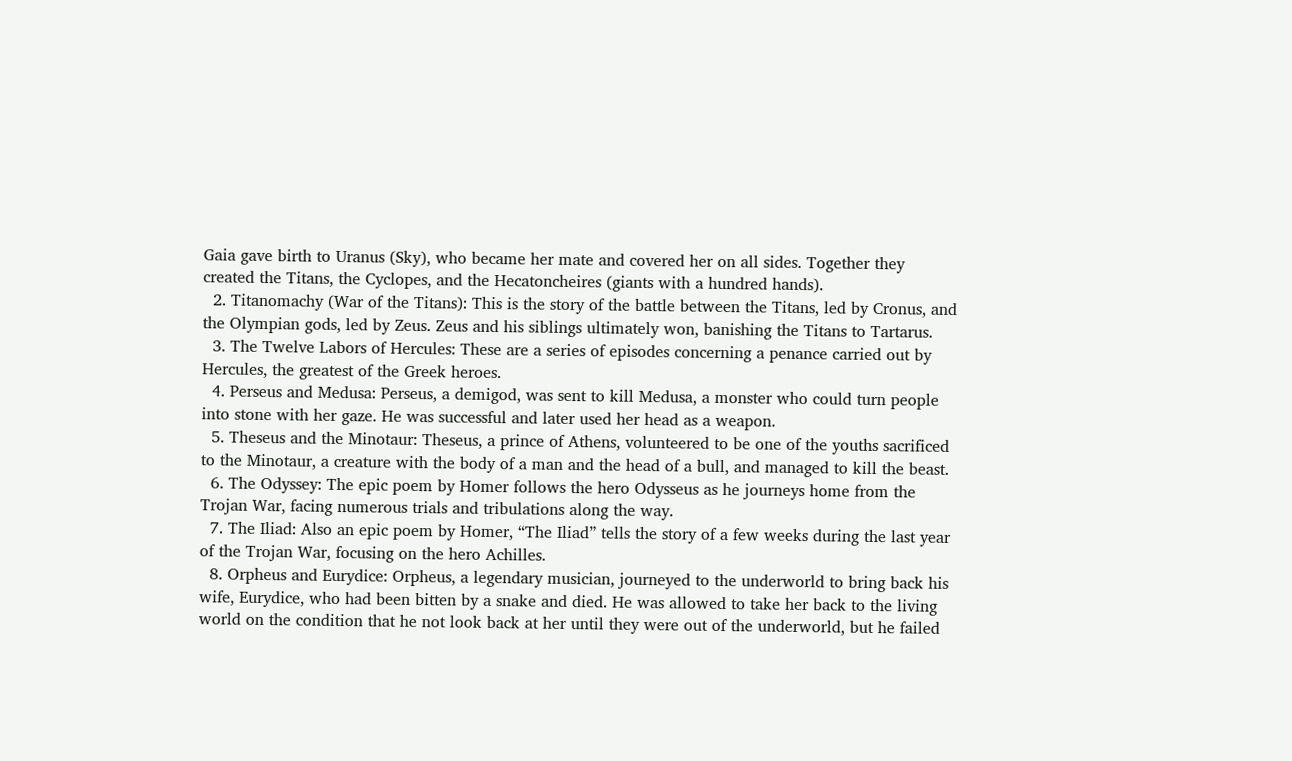Gaia gave birth to Uranus (Sky), who became her mate and covered her on all sides. Together they created the Titans, the Cyclopes, and the Hecatoncheires (giants with a hundred hands).
  2. Titanomachy (War of the Titans): This is the story of the battle between the Titans, led by Cronus, and the Olympian gods, led by Zeus. Zeus and his siblings ultimately won, banishing the Titans to Tartarus.
  3. The Twelve Labors of Hercules: These are a series of episodes concerning a penance carried out by Hercules, the greatest of the Greek heroes.
  4. Perseus and Medusa: Perseus, a demigod, was sent to kill Medusa, a monster who could turn people into stone with her gaze. He was successful and later used her head as a weapon.
  5. Theseus and the Minotaur: Theseus, a prince of Athens, volunteered to be one of the youths sacrificed to the Minotaur, a creature with the body of a man and the head of a bull, and managed to kill the beast.
  6. The Odyssey: The epic poem by Homer follows the hero Odysseus as he journeys home from the Trojan War, facing numerous trials and tribulations along the way.
  7. The Iliad: Also an epic poem by Homer, “The Iliad” tells the story of a few weeks during the last year of the Trojan War, focusing on the hero Achilles.
  8. Orpheus and Eurydice: Orpheus, a legendary musician, journeyed to the underworld to bring back his wife, Eurydice, who had been bitten by a snake and died. He was allowed to take her back to the living world on the condition that he not look back at her until they were out of the underworld, but he failed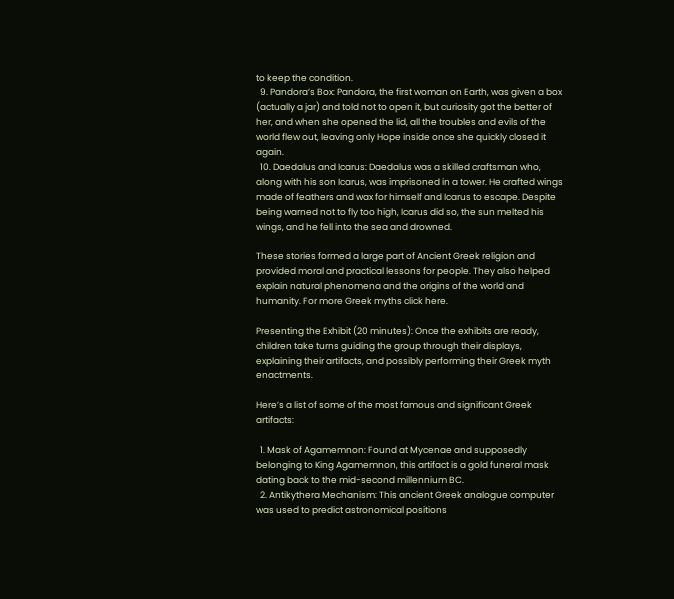to keep the condition.
  9. Pandora’s Box: Pandora, the first woman on Earth, was given a box (actually a jar) and told not to open it, but curiosity got the better of her, and when she opened the lid, all the troubles and evils of the world flew out, leaving only Hope inside once she quickly closed it again.
  10. Daedalus and Icarus: Daedalus was a skilled craftsman who, along with his son Icarus, was imprisoned in a tower. He crafted wings made of feathers and wax for himself and Icarus to escape. Despite being warned not to fly too high, Icarus did so, the sun melted his wings, and he fell into the sea and drowned.

These stories formed a large part of Ancient Greek religion and provided moral and practical lessons for people. They also helped explain natural phenomena and the origins of the world and humanity. For more Greek myths click here.

Presenting the Exhibit (20 minutes): Once the exhibits are ready, children take turns guiding the group through their displays, explaining their artifacts, and possibly performing their Greek myth enactments.

Here’s a list of some of the most famous and significant Greek artifacts:

  1. Mask of Agamemnon: Found at Mycenae and supposedly belonging to King Agamemnon, this artifact is a gold funeral mask dating back to the mid-second millennium BC.
  2. Antikythera Mechanism: This ancient Greek analogue computer was used to predict astronomical positions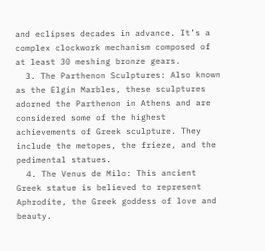and eclipses decades in advance. It’s a complex clockwork mechanism composed of at least 30 meshing bronze gears.
  3. The Parthenon Sculptures: Also known as the Elgin Marbles, these sculptures adorned the Parthenon in Athens and are considered some of the highest achievements of Greek sculpture. They include the metopes, the frieze, and the pedimental statues.
  4. The Venus de Milo: This ancient Greek statue is believed to represent Aphrodite, the Greek goddess of love and beauty.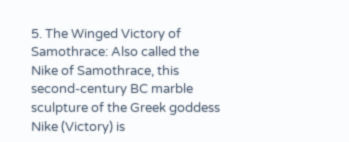5. The Winged Victory of Samothrace: Also called the Nike of Samothrace, this second-century BC marble sculpture of the Greek goddess Nike (Victory) is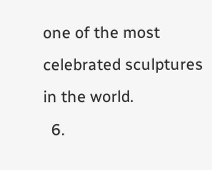one of the most celebrated sculptures in the world.
  6.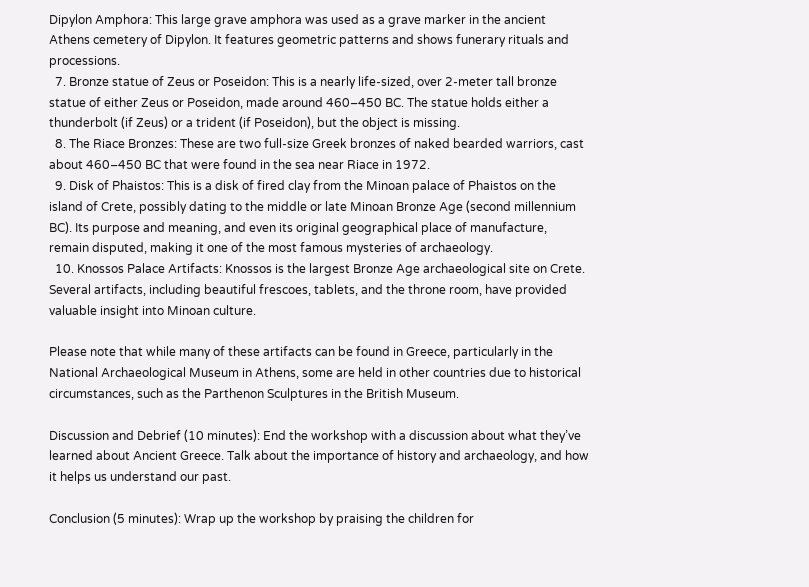Dipylon Amphora: This large grave amphora was used as a grave marker in the ancient Athens cemetery of Dipylon. It features geometric patterns and shows funerary rituals and processions.
  7. Bronze statue of Zeus or Poseidon: This is a nearly life-sized, over 2-meter tall bronze statue of either Zeus or Poseidon, made around 460–450 BC. The statue holds either a thunderbolt (if Zeus) or a trident (if Poseidon), but the object is missing.
  8. The Riace Bronzes: These are two full-size Greek bronzes of naked bearded warriors, cast about 460–450 BC that were found in the sea near Riace in 1972.
  9. Disk of Phaistos: This is a disk of fired clay from the Minoan palace of Phaistos on the island of Crete, possibly dating to the middle or late Minoan Bronze Age (second millennium BC). Its purpose and meaning, and even its original geographical place of manufacture, remain disputed, making it one of the most famous mysteries of archaeology.
  10. Knossos Palace Artifacts: Knossos is the largest Bronze Age archaeological site on Crete. Several artifacts, including beautiful frescoes, tablets, and the throne room, have provided valuable insight into Minoan culture.

Please note that while many of these artifacts can be found in Greece, particularly in the National Archaeological Museum in Athens, some are held in other countries due to historical circumstances, such as the Parthenon Sculptures in the British Museum.

Discussion and Debrief (10 minutes): End the workshop with a discussion about what they’ve learned about Ancient Greece. Talk about the importance of history and archaeology, and how it helps us understand our past.

Conclusion (5 minutes): Wrap up the workshop by praising the children for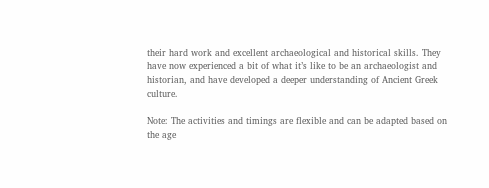their hard work and excellent archaeological and historical skills. They have now experienced a bit of what it’s like to be an archaeologist and historian, and have developed a deeper understanding of Ancient Greek culture.

Note: The activities and timings are flexible and can be adapted based on the age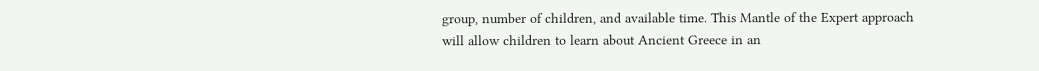group, number of children, and available time. This Mantle of the Expert approach will allow children to learn about Ancient Greece in an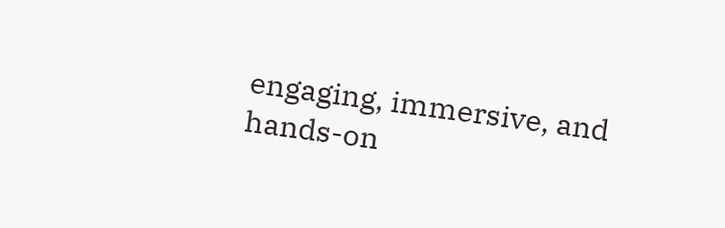engaging, immersive, and hands-on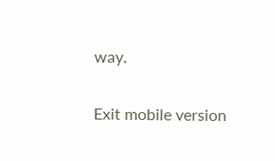way.

Exit mobile version